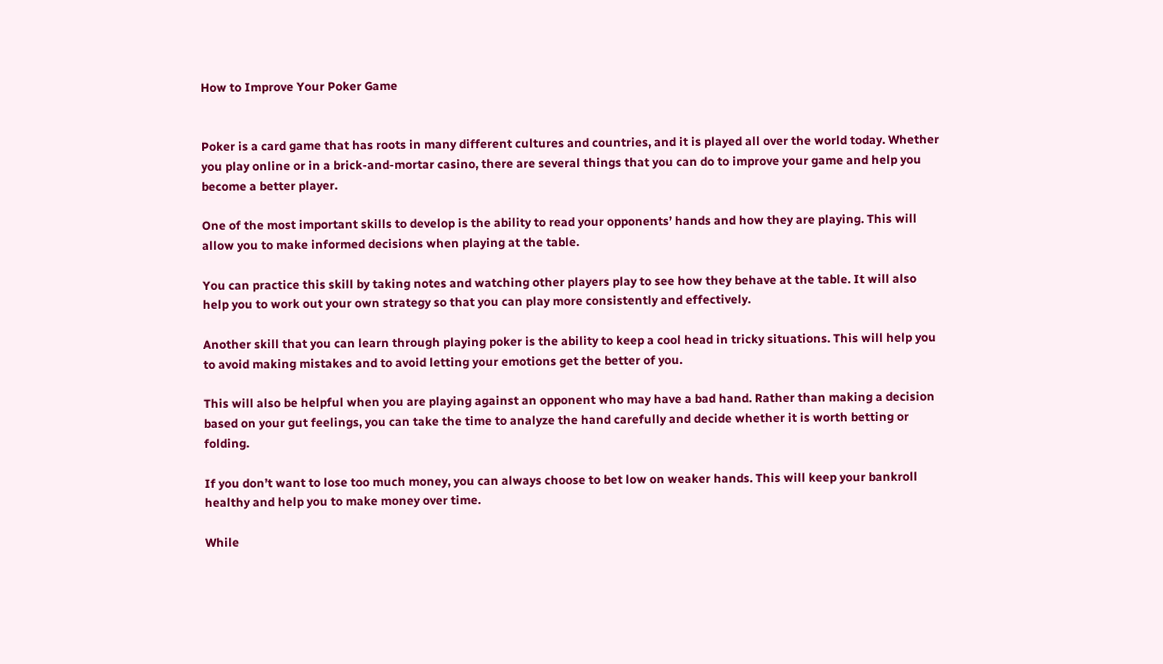How to Improve Your Poker Game


Poker is a card game that has roots in many different cultures and countries, and it is played all over the world today. Whether you play online or in a brick-and-mortar casino, there are several things that you can do to improve your game and help you become a better player.

One of the most important skills to develop is the ability to read your opponents’ hands and how they are playing. This will allow you to make informed decisions when playing at the table.

You can practice this skill by taking notes and watching other players play to see how they behave at the table. It will also help you to work out your own strategy so that you can play more consistently and effectively.

Another skill that you can learn through playing poker is the ability to keep a cool head in tricky situations. This will help you to avoid making mistakes and to avoid letting your emotions get the better of you.

This will also be helpful when you are playing against an opponent who may have a bad hand. Rather than making a decision based on your gut feelings, you can take the time to analyze the hand carefully and decide whether it is worth betting or folding.

If you don’t want to lose too much money, you can always choose to bet low on weaker hands. This will keep your bankroll healthy and help you to make money over time.

While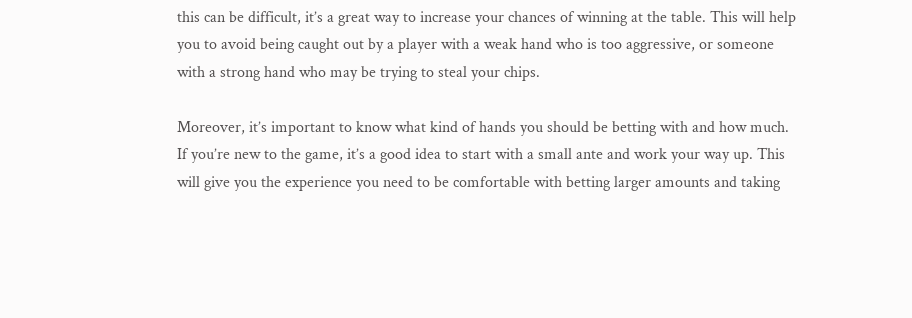this can be difficult, it’s a great way to increase your chances of winning at the table. This will help you to avoid being caught out by a player with a weak hand who is too aggressive, or someone with a strong hand who may be trying to steal your chips.

Moreover, it’s important to know what kind of hands you should be betting with and how much. If you’re new to the game, it’s a good idea to start with a small ante and work your way up. This will give you the experience you need to be comfortable with betting larger amounts and taking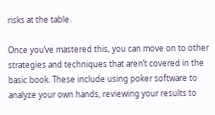risks at the table.

Once you’ve mastered this, you can move on to other strategies and techniques that aren’t covered in the basic book. These include using poker software to analyze your own hands, reviewing your results to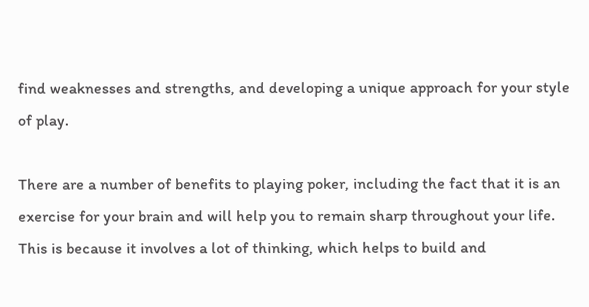find weaknesses and strengths, and developing a unique approach for your style of play.

There are a number of benefits to playing poker, including the fact that it is an exercise for your brain and will help you to remain sharp throughout your life. This is because it involves a lot of thinking, which helps to build and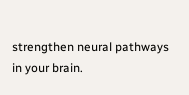strengthen neural pathways in your brain.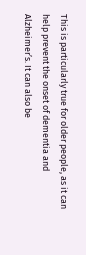This is particularly true for older people, as it can help prevent the onset of dementia and Alzheimer’s. It can also be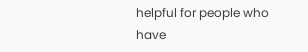helpful for people who have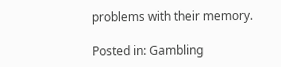problems with their memory.

Posted in: Gambling